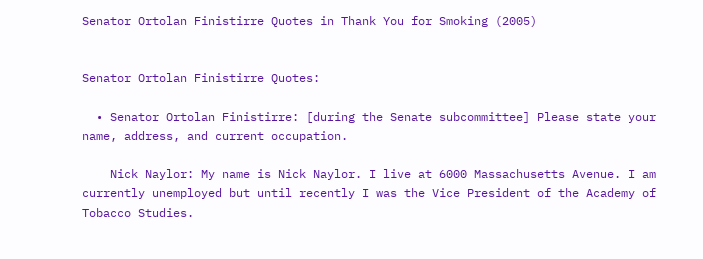Senator Ortolan Finistirre Quotes in Thank You for Smoking (2005)


Senator Ortolan Finistirre Quotes:

  • Senator Ortolan Finistirre: [during the Senate subcommittee] Please state your name, address, and current occupation.

    Nick Naylor: My name is Nick Naylor. I live at 6000 Massachusetts Avenue. I am currently unemployed but until recently I was the Vice President of the Academy of Tobacco Studies.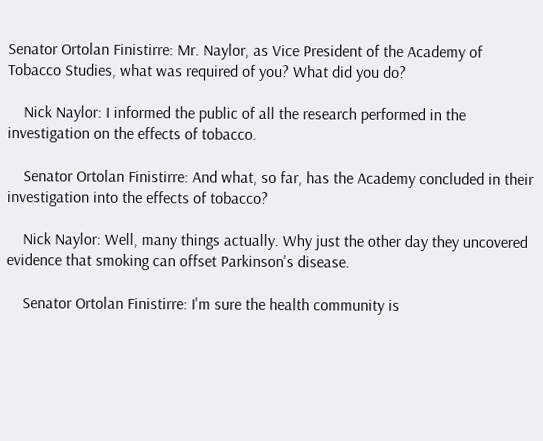Senator Ortolan Finistirre: Mr. Naylor, as Vice President of the Academy of Tobacco Studies, what was required of you? What did you do?

    Nick Naylor: I informed the public of all the research performed in the investigation on the effects of tobacco.

    Senator Ortolan Finistirre: And what, so far, has the Academy concluded in their investigation into the effects of tobacco?

    Nick Naylor: Well, many things actually. Why just the other day they uncovered evidence that smoking can offset Parkinson's disease.

    Senator Ortolan Finistirre: I'm sure the health community is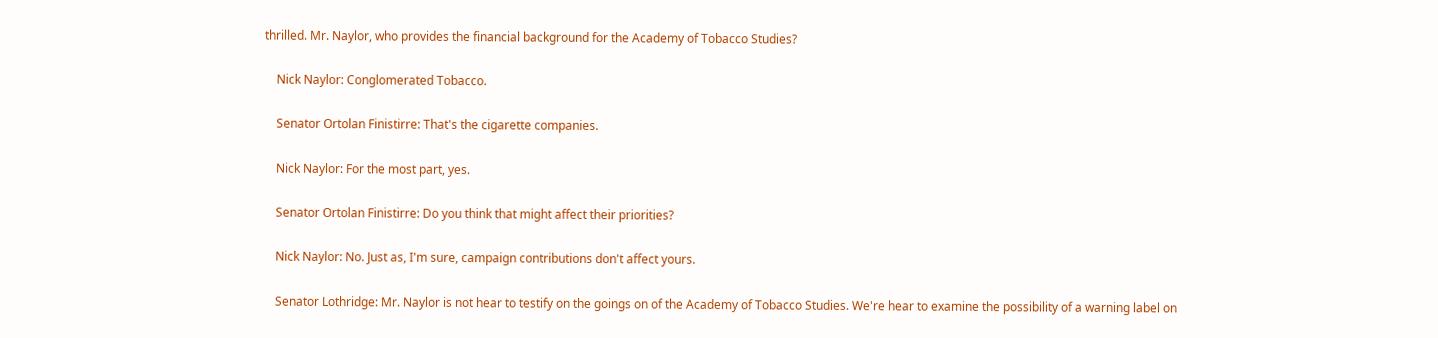thrilled. Mr. Naylor, who provides the financial background for the Academy of Tobacco Studies?

    Nick Naylor: Conglomerated Tobacco.

    Senator Ortolan Finistirre: That's the cigarette companies.

    Nick Naylor: For the most part, yes.

    Senator Ortolan Finistirre: Do you think that might affect their priorities?

    Nick Naylor: No. Just as, I'm sure, campaign contributions don't affect yours.

    Senator Lothridge: Mr. Naylor is not hear to testify on the goings on of the Academy of Tobacco Studies. We're hear to examine the possibility of a warning label on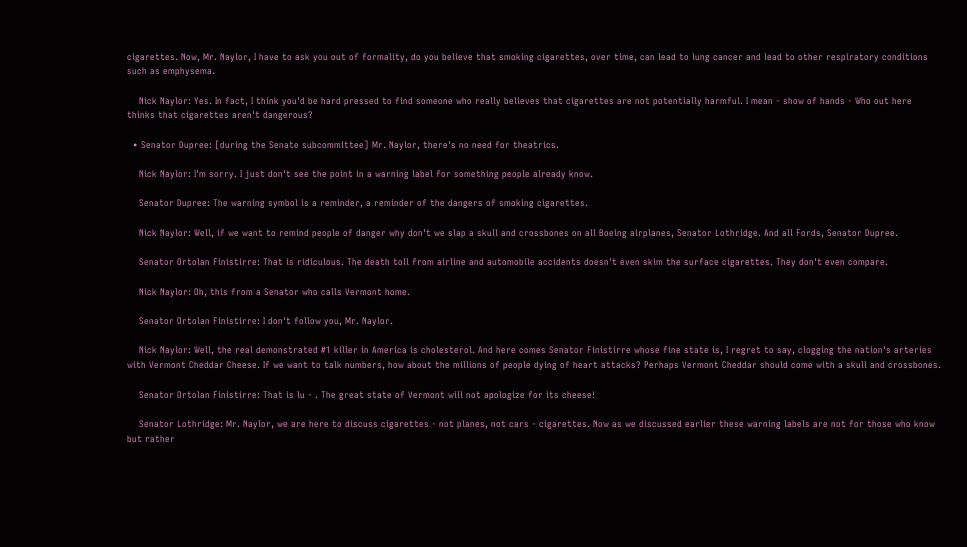cigarettes. Now, Mr. Naylor, I have to ask you out of formality, do you believe that smoking cigarettes, over time, can lead to lung cancer and lead to other respiratory conditions such as emphysema.

    Nick Naylor: Yes. In fact, I think you'd be hard pressed to find someone who really believes that cigarettes are not potentially harmful. I mean - show of hands - Who out here thinks that cigarettes aren't dangerous?

  • Senator Dupree: [during the Senate subcommittee] Mr. Naylor, there's no need for theatrics.

    Nick Naylor: I'm sorry. I just don't see the point in a warning label for something people already know.

    Senator Dupree: The warning symbol is a reminder, a reminder of the dangers of smoking cigarettes.

    Nick Naylor: Well, if we want to remind people of danger why don't we slap a skull and crossbones on all Boeing airplanes, Senator Lothridge. And all Fords, Senator Dupree.

    Senator Ortolan Finistirre: That is ridiculous. The death toll from airline and automobile accidents doesn't even skim the surface cigarettes. They don't even compare.

    Nick Naylor: Oh, this from a Senator who calls Vermont home.

    Senator Ortolan Finistirre: I don't follow you, Mr. Naylor.

    Nick Naylor: Well, the real demonstrated #1 killer in America is cholesterol. And here comes Senator Finistirre whose fine state is, I regret to say, clogging the nation's arteries with Vermont Cheddar Cheese. If we want to talk numbers, how about the millions of people dying of heart attacks? Perhaps Vermont Cheddar should come with a skull and crossbones.

    Senator Ortolan Finistirre: That is lu - . The great state of Vermont will not apologize for its cheese!

    Senator Lothridge: Mr. Naylor, we are here to discuss cigarettes - not planes, not cars - cigarettes. Now as we discussed earlier these warning labels are not for those who know but rather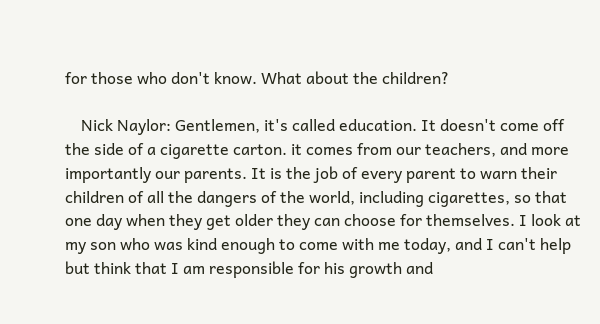for those who don't know. What about the children?

    Nick Naylor: Gentlemen, it's called education. It doesn't come off the side of a cigarette carton. it comes from our teachers, and more importantly our parents. It is the job of every parent to warn their children of all the dangers of the world, including cigarettes, so that one day when they get older they can choose for themselves. I look at my son who was kind enough to come with me today, and I can't help but think that I am responsible for his growth and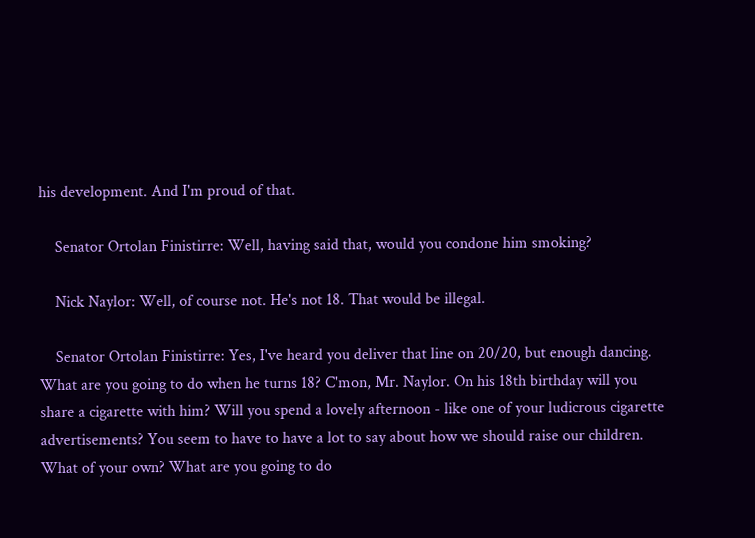his development. And I'm proud of that.

    Senator Ortolan Finistirre: Well, having said that, would you condone him smoking?

    Nick Naylor: Well, of course not. He's not 18. That would be illegal.

    Senator Ortolan Finistirre: Yes, I've heard you deliver that line on 20/20, but enough dancing. What are you going to do when he turns 18? C'mon, Mr. Naylor. On his 18th birthday will you share a cigarette with him? Will you spend a lovely afternoon - like one of your ludicrous cigarette advertisements? You seem to have to have a lot to say about how we should raise our children. What of your own? What are you going to do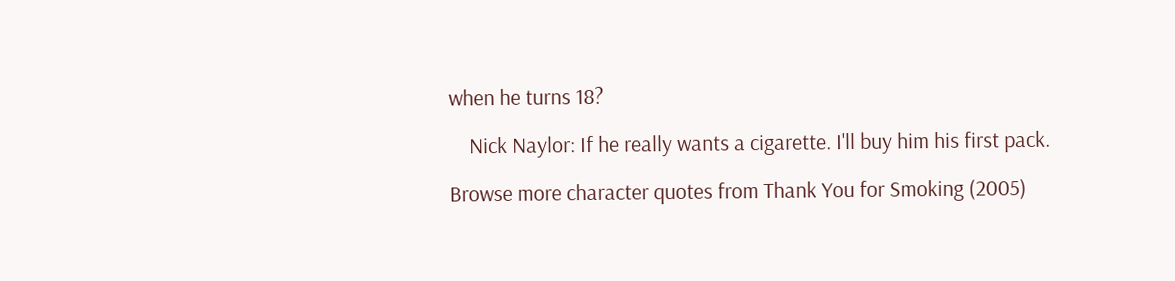when he turns 18?

    Nick Naylor: If he really wants a cigarette. I'll buy him his first pack.

Browse more character quotes from Thank You for Smoking (2005)